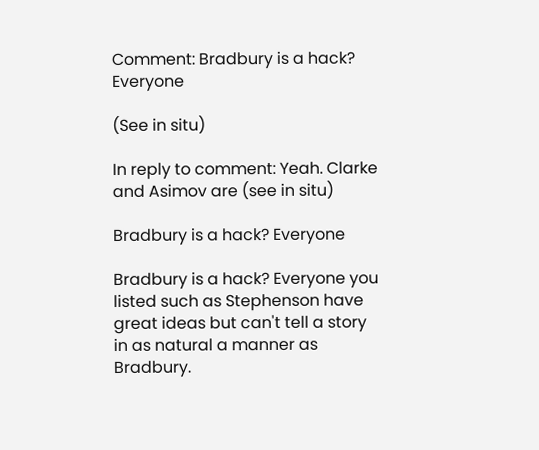Comment: Bradbury is a hack? Everyone

(See in situ)

In reply to comment: Yeah. Clarke and Asimov are (see in situ)

Bradbury is a hack? Everyone

Bradbury is a hack? Everyone you listed such as Stephenson have great ideas but can't tell a story in as natural a manner as Bradbury.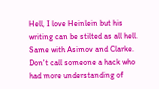Hell, I love Heinlein but his writing can be stilted as all hell. Same with Asimov and Clarke. Don't call someone a hack who had more understanding of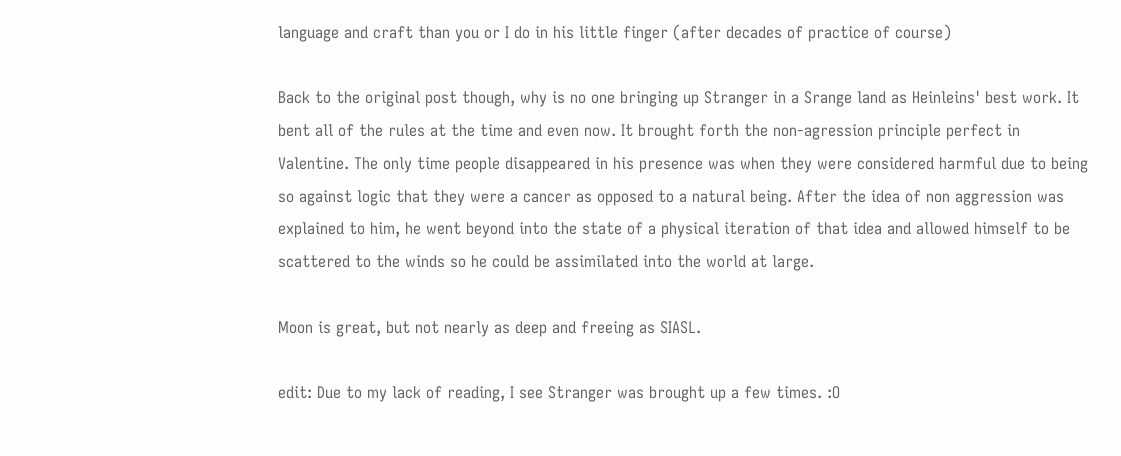language and craft than you or I do in his little finger (after decades of practice of course)

Back to the original post though, why is no one bringing up Stranger in a Srange land as Heinleins' best work. It bent all of the rules at the time and even now. It brought forth the non-agression principle perfect in Valentine. The only time people disappeared in his presence was when they were considered harmful due to being so against logic that they were a cancer as opposed to a natural being. After the idea of non aggression was explained to him, he went beyond into the state of a physical iteration of that idea and allowed himself to be scattered to the winds so he could be assimilated into the world at large.

Moon is great, but not nearly as deep and freeing as SIASL.

edit: Due to my lack of reading, I see Stranger was brought up a few times. :O